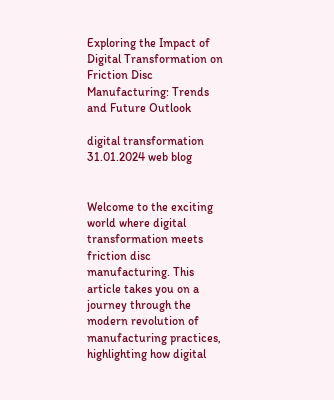Exploring the Impact of Digital Transformation on Friction Disc Manufacturing: Trends and Future Outlook

digital transformation 31.01.2024 web blog


Welcome to the exciting world where digital transformation meets friction disc manufacturing. This article takes you on a journey through the modern revolution of manufacturing practices, highlighting how digital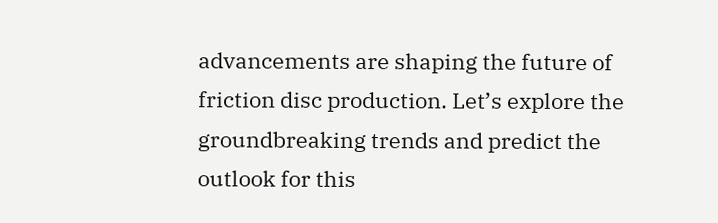advancements are shaping the future of friction disc production. Let’s explore the groundbreaking trends and predict the outlook for this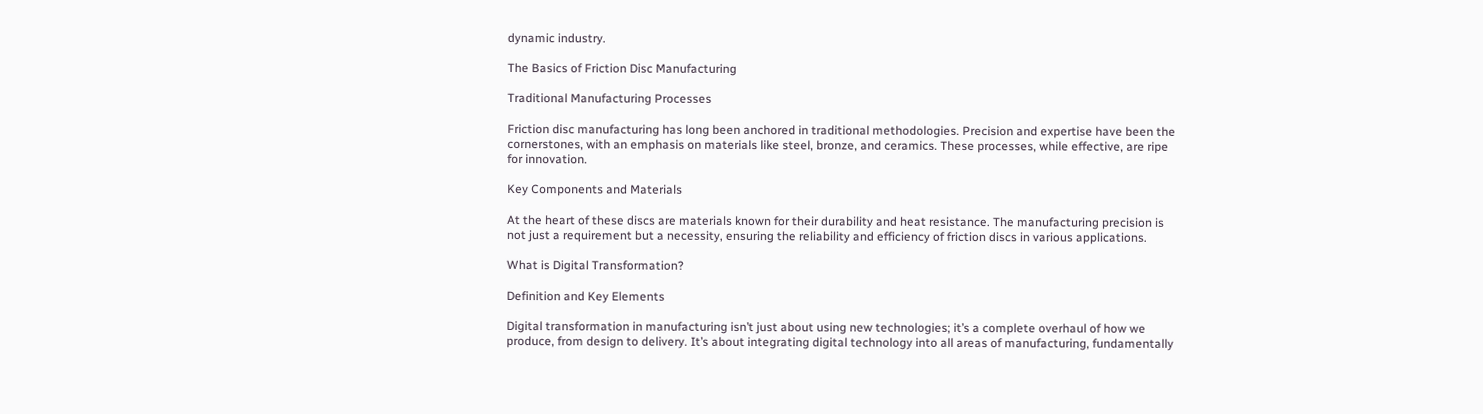dynamic industry.

The Basics of Friction Disc Manufacturing

Traditional Manufacturing Processes

Friction disc manufacturing has long been anchored in traditional methodologies. Precision and expertise have been the cornerstones, with an emphasis on materials like steel, bronze, and ceramics. These processes, while effective, are ripe for innovation.

Key Components and Materials

At the heart of these discs are materials known for their durability and heat resistance. The manufacturing precision is not just a requirement but a necessity, ensuring the reliability and efficiency of friction discs in various applications.

What is Digital Transformation?

Definition and Key Elements

Digital transformation in manufacturing isn’t just about using new technologies; it’s a complete overhaul of how we produce, from design to delivery. It’s about integrating digital technology into all areas of manufacturing, fundamentally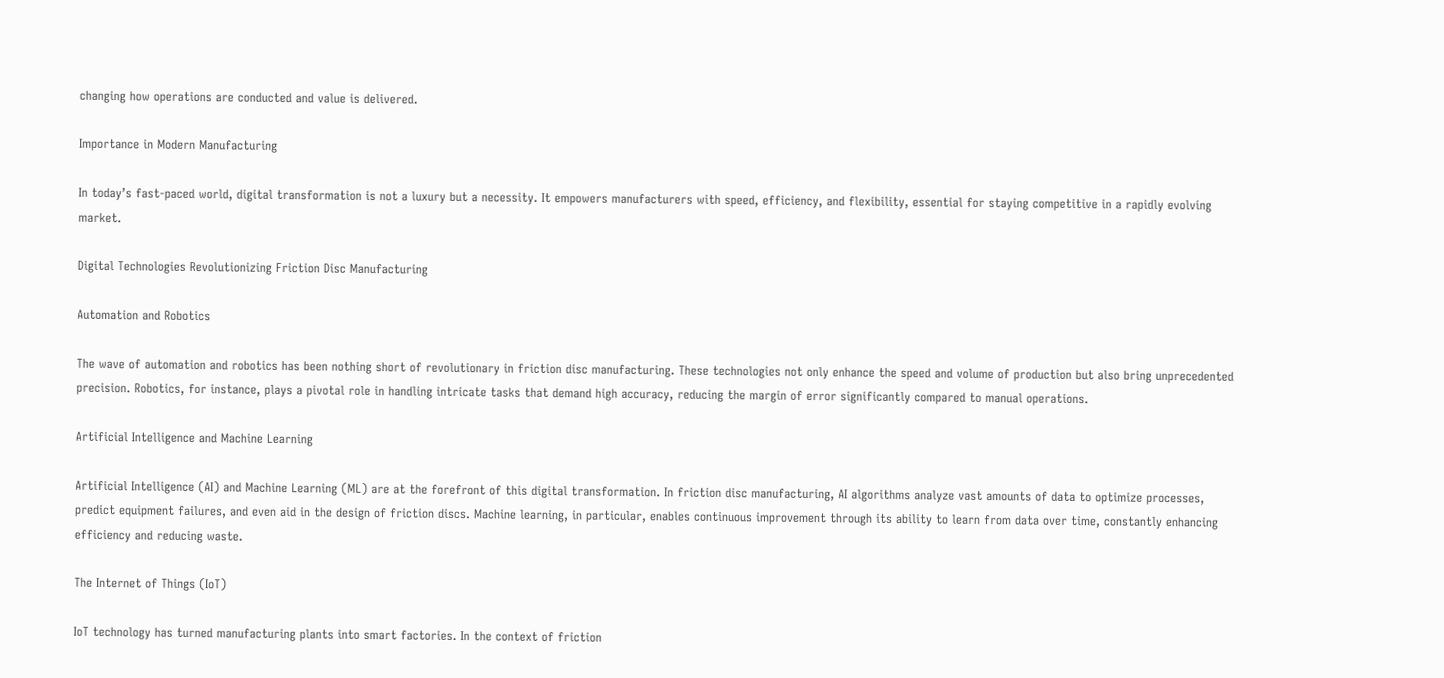changing how operations are conducted and value is delivered.

Importance in Modern Manufacturing

In today’s fast-paced world, digital transformation is not a luxury but a necessity. It empowers manufacturers with speed, efficiency, and flexibility, essential for staying competitive in a rapidly evolving market.

Digital Technologies Revolutionizing Friction Disc Manufacturing

Automation and Robotics

The wave of automation and robotics has been nothing short of revolutionary in friction disc manufacturing. These technologies not only enhance the speed and volume of production but also bring unprecedented precision. Robotics, for instance, plays a pivotal role in handling intricate tasks that demand high accuracy, reducing the margin of error significantly compared to manual operations.

Artificial Intelligence and Machine Learning

Artificial Intelligence (AI) and Machine Learning (ML) are at the forefront of this digital transformation. In friction disc manufacturing, AI algorithms analyze vast amounts of data to optimize processes, predict equipment failures, and even aid in the design of friction discs. Machine learning, in particular, enables continuous improvement through its ability to learn from data over time, constantly enhancing efficiency and reducing waste.

The Internet of Things (IoT)

IoT technology has turned manufacturing plants into smart factories. In the context of friction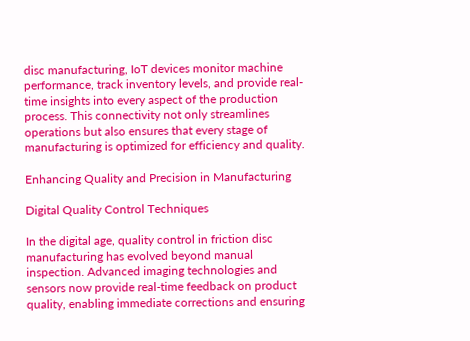disc manufacturing, IoT devices monitor machine performance, track inventory levels, and provide real-time insights into every aspect of the production process. This connectivity not only streamlines operations but also ensures that every stage of manufacturing is optimized for efficiency and quality.

Enhancing Quality and Precision in Manufacturing

Digital Quality Control Techniques

In the digital age, quality control in friction disc manufacturing has evolved beyond manual inspection. Advanced imaging technologies and sensors now provide real-time feedback on product quality, enabling immediate corrections and ensuring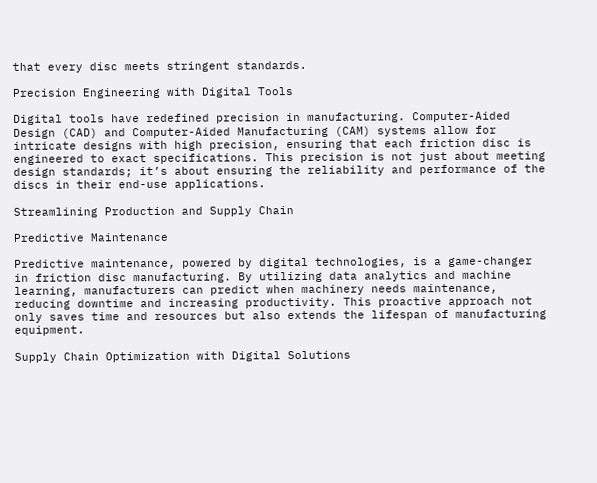that every disc meets stringent standards.

Precision Engineering with Digital Tools

Digital tools have redefined precision in manufacturing. Computer-Aided Design (CAD) and Computer-Aided Manufacturing (CAM) systems allow for intricate designs with high precision, ensuring that each friction disc is engineered to exact specifications. This precision is not just about meeting design standards; it’s about ensuring the reliability and performance of the discs in their end-use applications.

Streamlining Production and Supply Chain

Predictive Maintenance

Predictive maintenance, powered by digital technologies, is a game-changer in friction disc manufacturing. By utilizing data analytics and machine learning, manufacturers can predict when machinery needs maintenance, reducing downtime and increasing productivity. This proactive approach not only saves time and resources but also extends the lifespan of manufacturing equipment.

Supply Chain Optimization with Digital Solutions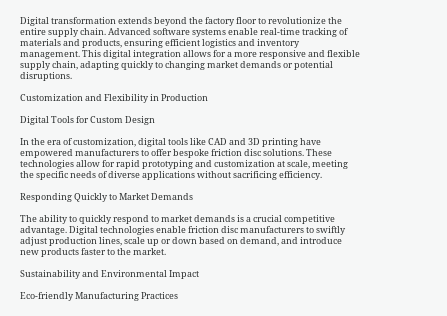Digital transformation extends beyond the factory floor to revolutionize the entire supply chain. Advanced software systems enable real-time tracking of materials and products, ensuring efficient logistics and inventory management. This digital integration allows for a more responsive and flexible supply chain, adapting quickly to changing market demands or potential disruptions.

Customization and Flexibility in Production

Digital Tools for Custom Design

In the era of customization, digital tools like CAD and 3D printing have empowered manufacturers to offer bespoke friction disc solutions. These technologies allow for rapid prototyping and customization at scale, meeting the specific needs of diverse applications without sacrificing efficiency.

Responding Quickly to Market Demands

The ability to quickly respond to market demands is a crucial competitive advantage. Digital technologies enable friction disc manufacturers to swiftly adjust production lines, scale up or down based on demand, and introduce new products faster to the market.

Sustainability and Environmental Impact

Eco-friendly Manufacturing Practices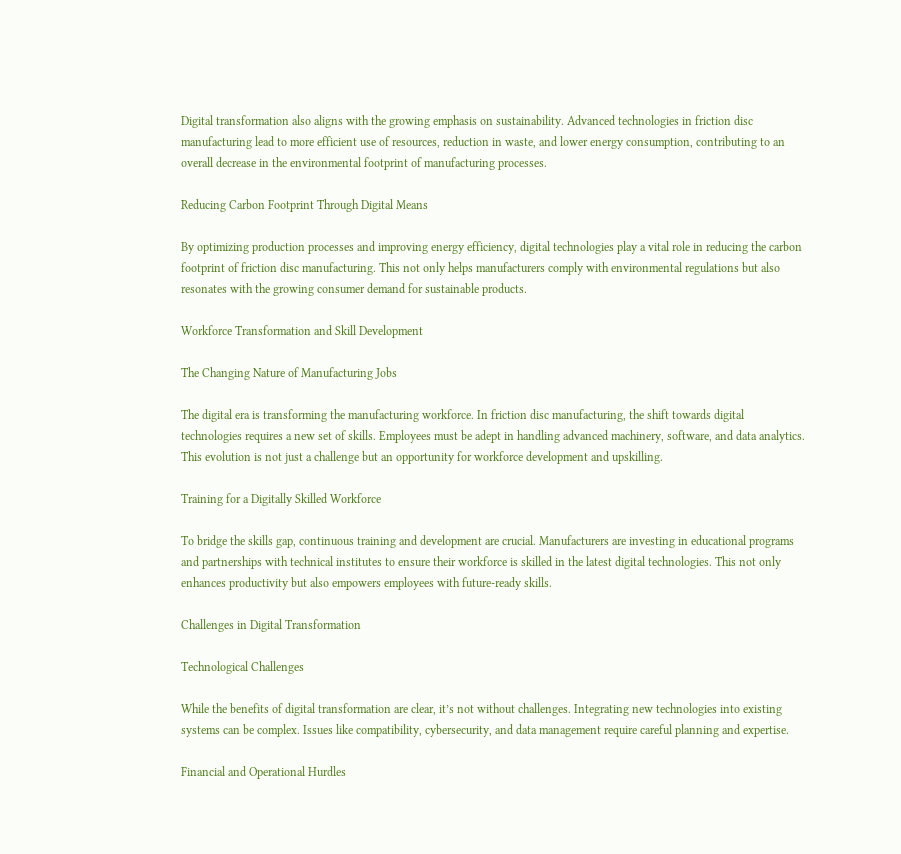Digital transformation also aligns with the growing emphasis on sustainability. Advanced technologies in friction disc manufacturing lead to more efficient use of resources, reduction in waste, and lower energy consumption, contributing to an overall decrease in the environmental footprint of manufacturing processes.

Reducing Carbon Footprint Through Digital Means

By optimizing production processes and improving energy efficiency, digital technologies play a vital role in reducing the carbon footprint of friction disc manufacturing. This not only helps manufacturers comply with environmental regulations but also resonates with the growing consumer demand for sustainable products.

Workforce Transformation and Skill Development

The Changing Nature of Manufacturing Jobs

The digital era is transforming the manufacturing workforce. In friction disc manufacturing, the shift towards digital technologies requires a new set of skills. Employees must be adept in handling advanced machinery, software, and data analytics. This evolution is not just a challenge but an opportunity for workforce development and upskilling.

Training for a Digitally Skilled Workforce

To bridge the skills gap, continuous training and development are crucial. Manufacturers are investing in educational programs and partnerships with technical institutes to ensure their workforce is skilled in the latest digital technologies. This not only enhances productivity but also empowers employees with future-ready skills.

Challenges in Digital Transformation

Technological Challenges

While the benefits of digital transformation are clear, it’s not without challenges. Integrating new technologies into existing systems can be complex. Issues like compatibility, cybersecurity, and data management require careful planning and expertise.

Financial and Operational Hurdles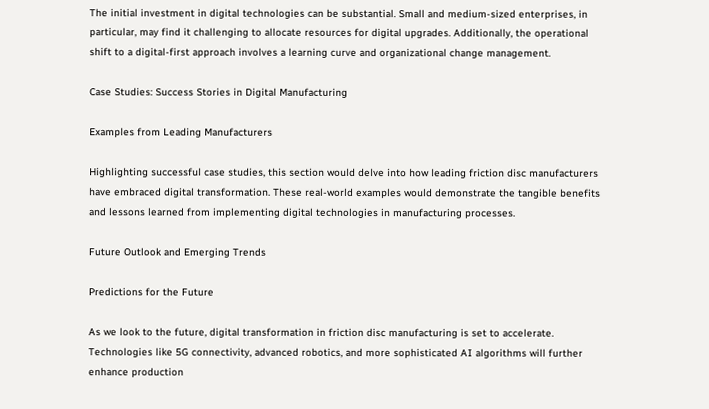The initial investment in digital technologies can be substantial. Small and medium-sized enterprises, in particular, may find it challenging to allocate resources for digital upgrades. Additionally, the operational shift to a digital-first approach involves a learning curve and organizational change management.

Case Studies: Success Stories in Digital Manufacturing

Examples from Leading Manufacturers

Highlighting successful case studies, this section would delve into how leading friction disc manufacturers have embraced digital transformation. These real-world examples would demonstrate the tangible benefits and lessons learned from implementing digital technologies in manufacturing processes.

Future Outlook and Emerging Trends

Predictions for the Future

As we look to the future, digital transformation in friction disc manufacturing is set to accelerate. Technologies like 5G connectivity, advanced robotics, and more sophisticated AI algorithms will further enhance production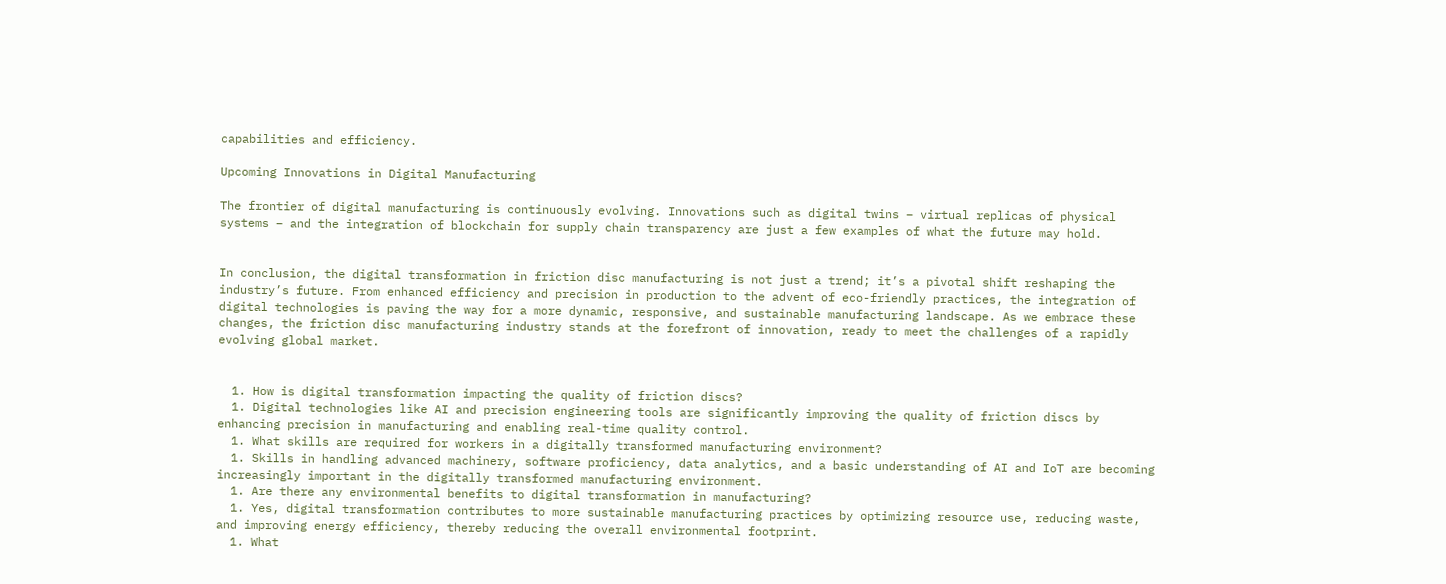capabilities and efficiency.

Upcoming Innovations in Digital Manufacturing

The frontier of digital manufacturing is continuously evolving. Innovations such as digital twins – virtual replicas of physical systems – and the integration of blockchain for supply chain transparency are just a few examples of what the future may hold.


In conclusion, the digital transformation in friction disc manufacturing is not just a trend; it’s a pivotal shift reshaping the industry’s future. From enhanced efficiency and precision in production to the advent of eco-friendly practices, the integration of digital technologies is paving the way for a more dynamic, responsive, and sustainable manufacturing landscape. As we embrace these changes, the friction disc manufacturing industry stands at the forefront of innovation, ready to meet the challenges of a rapidly evolving global market.


  1. How is digital transformation impacting the quality of friction discs?
  1. Digital technologies like AI and precision engineering tools are significantly improving the quality of friction discs by enhancing precision in manufacturing and enabling real-time quality control.
  1. What skills are required for workers in a digitally transformed manufacturing environment?
  1. Skills in handling advanced machinery, software proficiency, data analytics, and a basic understanding of AI and IoT are becoming increasingly important in the digitally transformed manufacturing environment.
  1. Are there any environmental benefits to digital transformation in manufacturing?
  1. Yes, digital transformation contributes to more sustainable manufacturing practices by optimizing resource use, reducing waste, and improving energy efficiency, thereby reducing the overall environmental footprint.
  1. What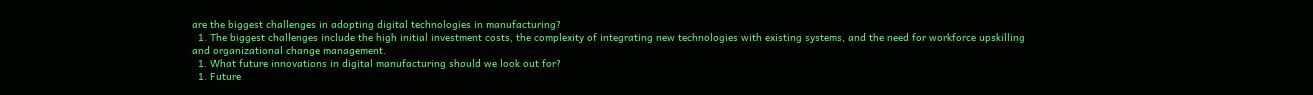are the biggest challenges in adopting digital technologies in manufacturing?
  1. The biggest challenges include the high initial investment costs, the complexity of integrating new technologies with existing systems, and the need for workforce upskilling and organizational change management.
  1. What future innovations in digital manufacturing should we look out for?
  1. Future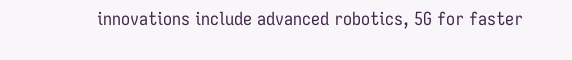innovations include advanced robotics, 5G for faster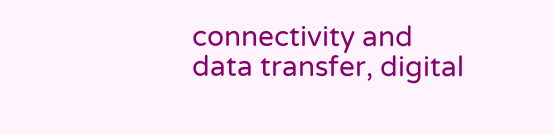connectivity and data transfer, digital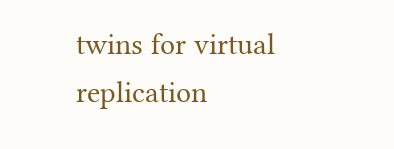twins for virtual replication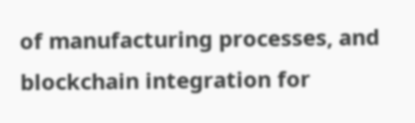of manufacturing processes, and blockchain integration for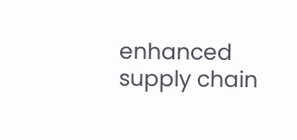enhanced supply chain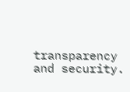transparency and security.